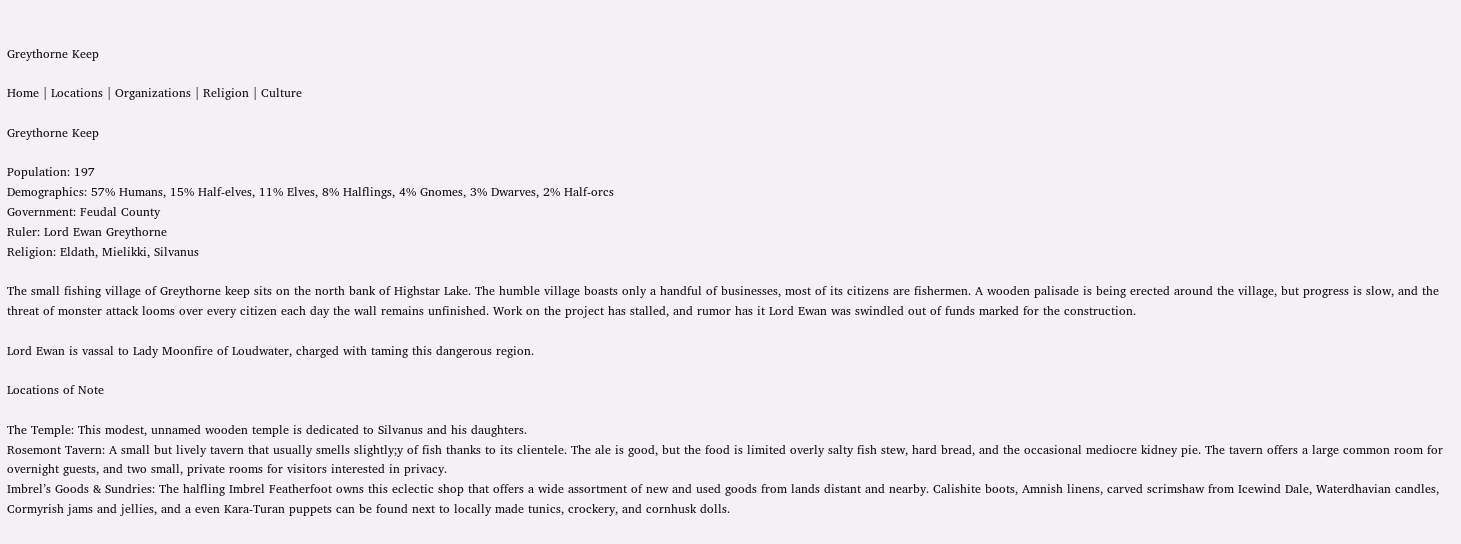Greythorne Keep

Home | Locations | Organizations | Religion | Culture

Greythorne Keep

Population: 197
Demographics: 57% Humans, 15% Half-elves, 11% Elves, 8% Halflings, 4% Gnomes, 3% Dwarves, 2% Half-orcs
Government: Feudal County
Ruler: Lord Ewan Greythorne
Religion: Eldath, Mielikki, Silvanus

The small fishing village of Greythorne keep sits on the north bank of Highstar Lake. The humble village boasts only a handful of businesses, most of its citizens are fishermen. A wooden palisade is being erected around the village, but progress is slow, and the threat of monster attack looms over every citizen each day the wall remains unfinished. Work on the project has stalled, and rumor has it Lord Ewan was swindled out of funds marked for the construction.

Lord Ewan is vassal to Lady Moonfire of Loudwater, charged with taming this dangerous region.

Locations of Note

The Temple: This modest, unnamed wooden temple is dedicated to Silvanus and his daughters.
Rosemont Tavern: A small but lively tavern that usually smells slightly;y of fish thanks to its clientele. The ale is good, but the food is limited overly salty fish stew, hard bread, and the occasional mediocre kidney pie. The tavern offers a large common room for overnight guests, and two small, private rooms for visitors interested in privacy.
Imbrel’s Goods & Sundries: The halfling Imbrel Featherfoot owns this eclectic shop that offers a wide assortment of new and used goods from lands distant and nearby. Calishite boots, Amnish linens, carved scrimshaw from Icewind Dale, Waterdhavian candles, Cormyrish jams and jellies, and a even Kara-Turan puppets can be found next to locally made tunics, crockery, and cornhusk dolls.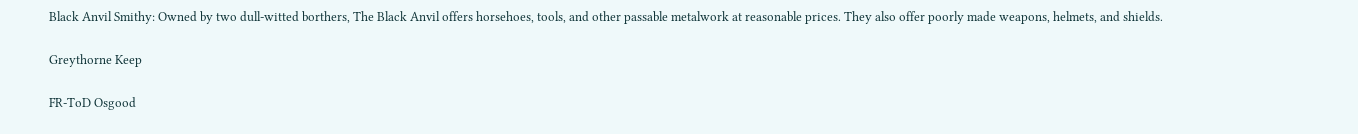Black Anvil Smithy: Owned by two dull-witted borthers, The Black Anvil offers horsehoes, tools, and other passable metalwork at reasonable prices. They also offer poorly made weapons, helmets, and shields.

Greythorne Keep

FR-ToD Osgood